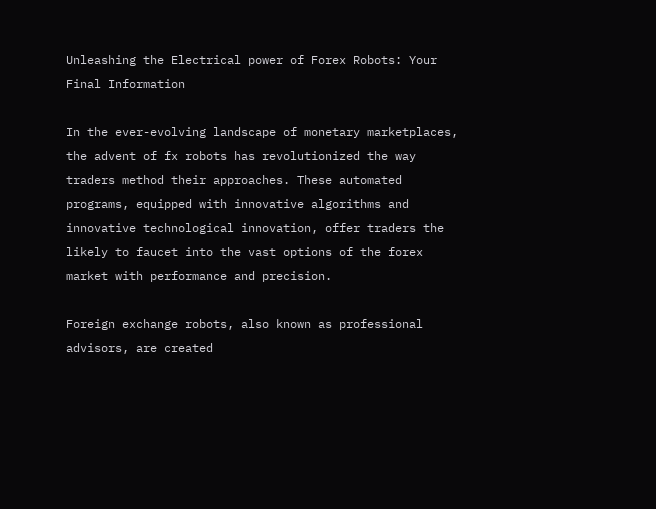Unleashing the Electrical power of Forex Robots: Your Final Information

In the ever-evolving landscape of monetary marketplaces, the advent of fx robots has revolutionized the way traders method their approaches. These automated programs, equipped with innovative algorithms and innovative technological innovation, offer traders the likely to faucet into the vast options of the forex market with performance and precision.

Foreign exchange robots, also known as professional advisors, are created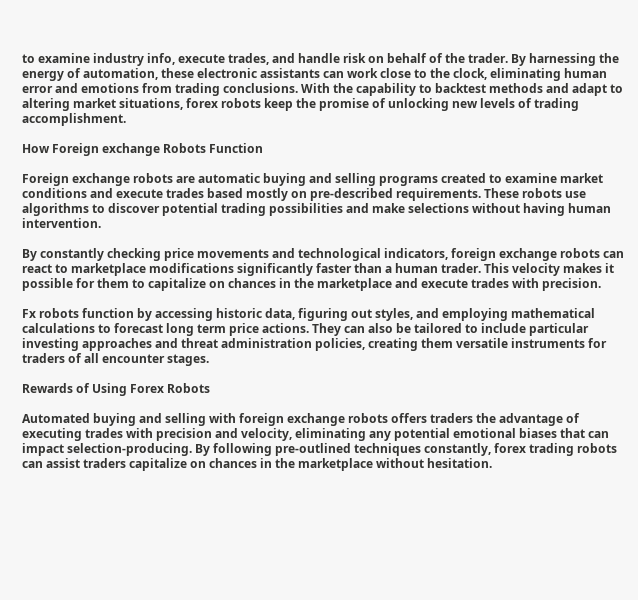to examine industry info, execute trades, and handle risk on behalf of the trader. By harnessing the energy of automation, these electronic assistants can work close to the clock, eliminating human error and emotions from trading conclusions. With the capability to backtest methods and adapt to altering market situations, forex robots keep the promise of unlocking new levels of trading accomplishment.

How Foreign exchange Robots Function

Foreign exchange robots are automatic buying and selling programs created to examine market conditions and execute trades based mostly on pre-described requirements. These robots use algorithms to discover potential trading possibilities and make selections without having human intervention.

By constantly checking price movements and technological indicators, foreign exchange robots can react to marketplace modifications significantly faster than a human trader. This velocity makes it possible for them to capitalize on chances in the marketplace and execute trades with precision.

Fx robots function by accessing historic data, figuring out styles, and employing mathematical calculations to forecast long term price actions. They can also be tailored to include particular investing approaches and threat administration policies, creating them versatile instruments for traders of all encounter stages.

Rewards of Using Forex Robots

Automated buying and selling with foreign exchange robots offers traders the advantage of executing trades with precision and velocity, eliminating any potential emotional biases that can impact selection-producing. By following pre-outlined techniques constantly, forex trading robots can assist traders capitalize on chances in the marketplace without hesitation.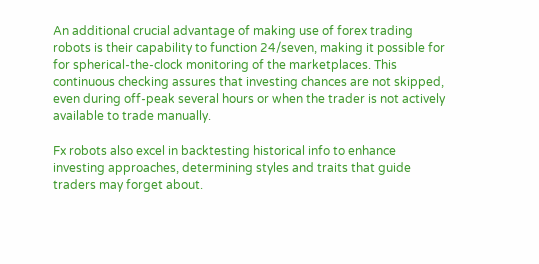An additional crucial advantage of making use of forex trading robots is their capability to function 24/seven, making it possible for for spherical-the-clock monitoring of the marketplaces. This continuous checking assures that investing chances are not skipped, even during off-peak several hours or when the trader is not actively available to trade manually.

Fx robots also excel in backtesting historical info to enhance investing approaches, determining styles and traits that guide traders may forget about.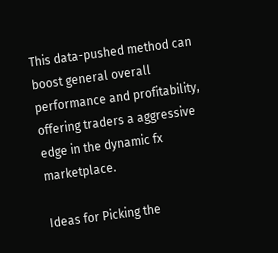This data-pushed method can boost general overall performance and profitability, offering traders a aggressive edge in the dynamic fx marketplace.

Ideas for Picking the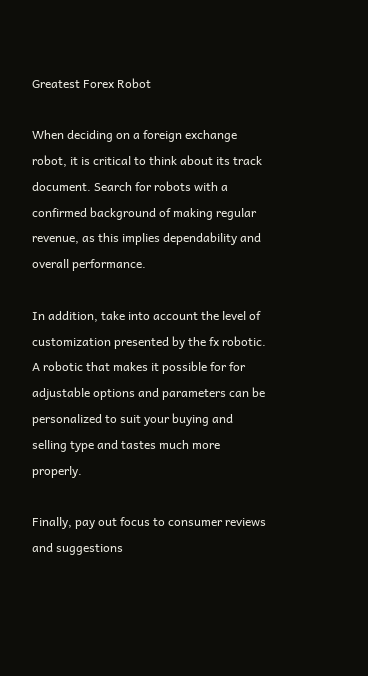Greatest Forex Robot

When deciding on a foreign exchange robot, it is critical to think about its track document. Search for robots with a confirmed background of making regular revenue, as this implies dependability and overall performance.

In addition, take into account the level of customization presented by the fx robotic. A robotic that makes it possible for for adjustable options and parameters can be personalized to suit your buying and selling type and tastes much more properly.

Finally, pay out focus to consumer reviews and suggestions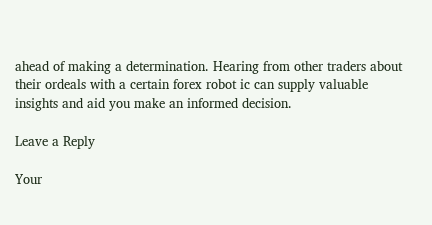ahead of making a determination. Hearing from other traders about their ordeals with a certain forex robot ic can supply valuable insights and aid you make an informed decision.

Leave a Reply

Your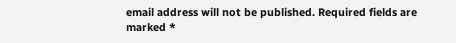email address will not be published. Required fields are marked *